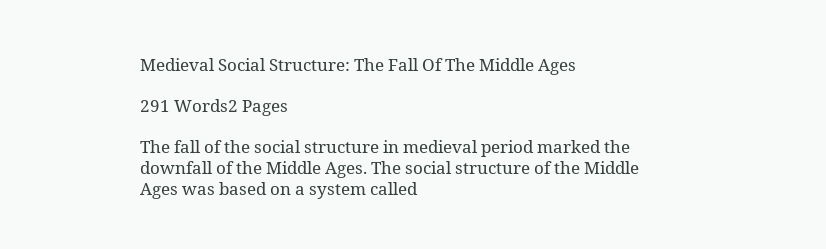Medieval Social Structure: The Fall Of The Middle Ages

291 Words2 Pages

The fall of the social structure in medieval period marked the downfall of the Middle Ages. The social structure of the Middle Ages was based on a system called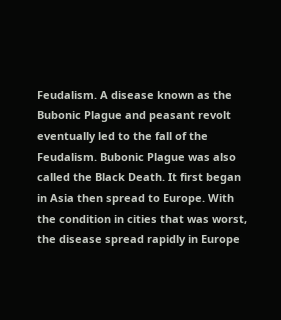Feudalism. A disease known as the Bubonic Plague and peasant revolt eventually led to the fall of the Feudalism. Bubonic Plague was also called the Black Death. It first began in Asia then spread to Europe. With the condition in cities that was worst, the disease spread rapidly in Europe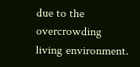due to the overcrowding living environment.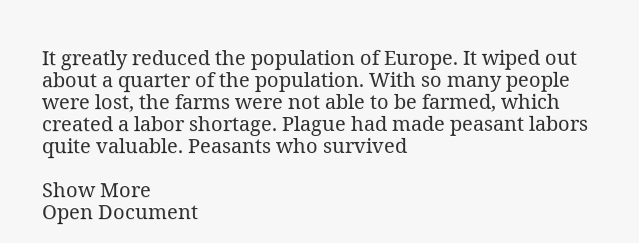It greatly reduced the population of Europe. It wiped out about a quarter of the population. With so many people were lost, the farms were not able to be farmed, which created a labor shortage. Plague had made peasant labors quite valuable. Peasants who survived

Show More
Open Document